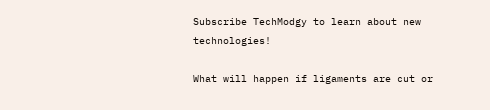Subscribe TechModgy to learn about new technologies!

What will happen if ligaments are cut or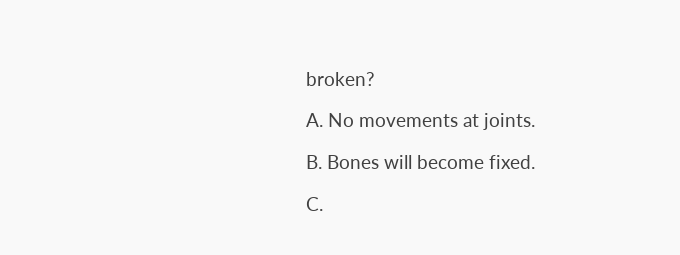broken?

A. No movements at joints.

B. Bones will become fixed.

C.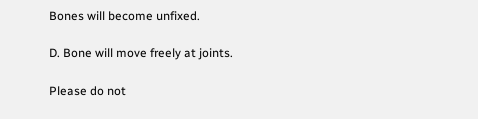Bones will become unfixed.

D. Bone will move freely at joints.

Please do not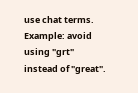use chat terms. Example: avoid using "grt" instead of "great".